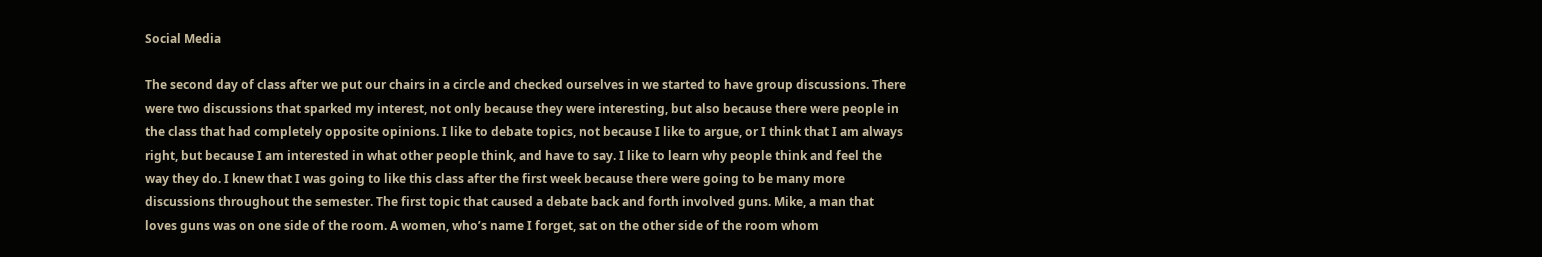Social Media

The second day of class after we put our chairs in a circle and checked ourselves in we started to have group discussions. There were two discussions that sparked my interest, not only because they were interesting, but also because there were people in the class that had completely opposite opinions. I like to debate topics, not because I like to argue, or I think that I am always right, but because I am interested in what other people think, and have to say. I like to learn why people think and feel the way they do. I knew that I was going to like this class after the first week because there were going to be many more discussions throughout the semester. The first topic that caused a debate back and forth involved guns. Mike, a man that loves guns was on one side of the room. A women, who’s name I forget, sat on the other side of the room whom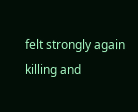felt strongly again killing and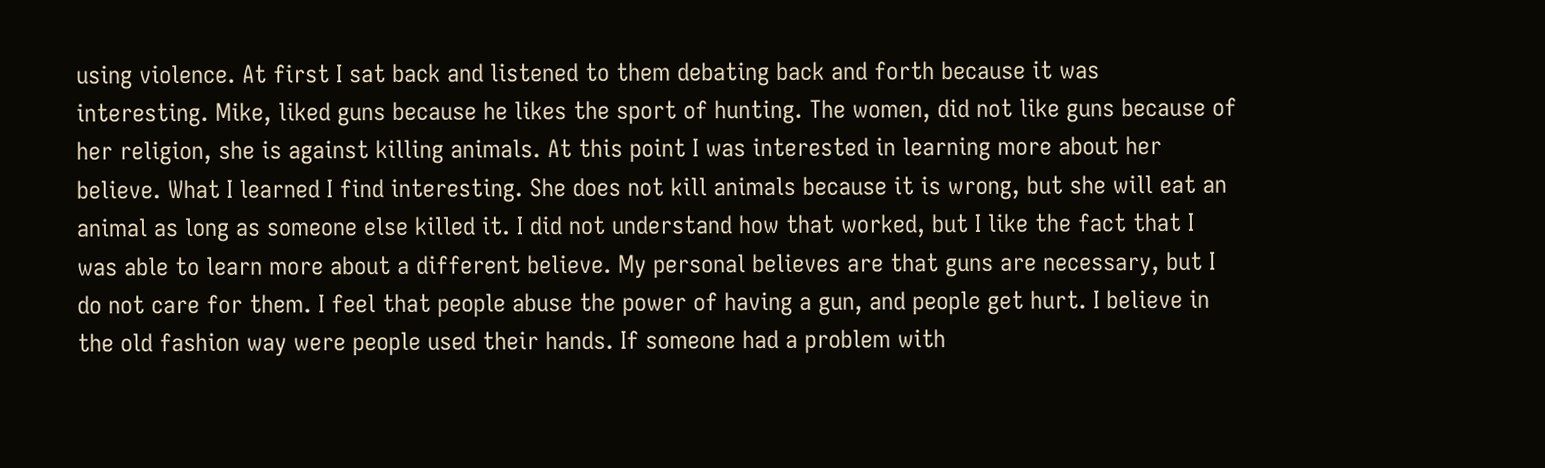using violence. At first I sat back and listened to them debating back and forth because it was interesting. Mike, liked guns because he likes the sport of hunting. The women, did not like guns because of her religion, she is against killing animals. At this point I was interested in learning more about her believe. What I learned I find interesting. She does not kill animals because it is wrong, but she will eat an animal as long as someone else killed it. I did not understand how that worked, but I like the fact that I was able to learn more about a different believe. My personal believes are that guns are necessary, but I do not care for them. I feel that people abuse the power of having a gun, and people get hurt. I believe in the old fashion way were people used their hands. If someone had a problem with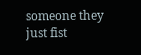someone they just fist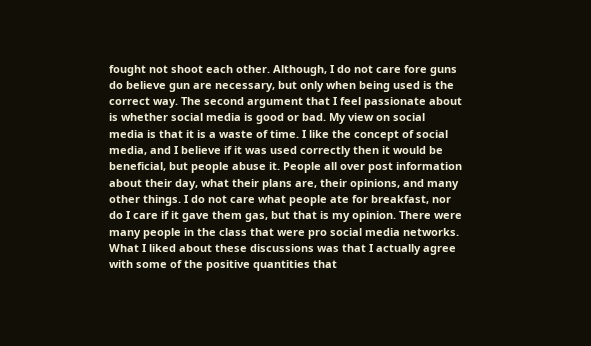fought not shoot each other. Although, I do not care fore guns do believe gun are necessary, but only when being used is the correct way. The second argument that I feel passionate about is whether social media is good or bad. My view on social media is that it is a waste of time. I like the concept of social media, and I believe if it was used correctly then it would be beneficial, but people abuse it. People all over post information about their day, what their plans are, their opinions, and many other things. I do not care what people ate for breakfast, nor do I care if it gave them gas, but that is my opinion. There were many people in the class that were pro social media networks. What I liked about these discussions was that I actually agree with some of the positive quantities that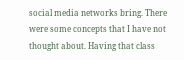social media networks bring. There were some concepts that I have not thought about. Having that class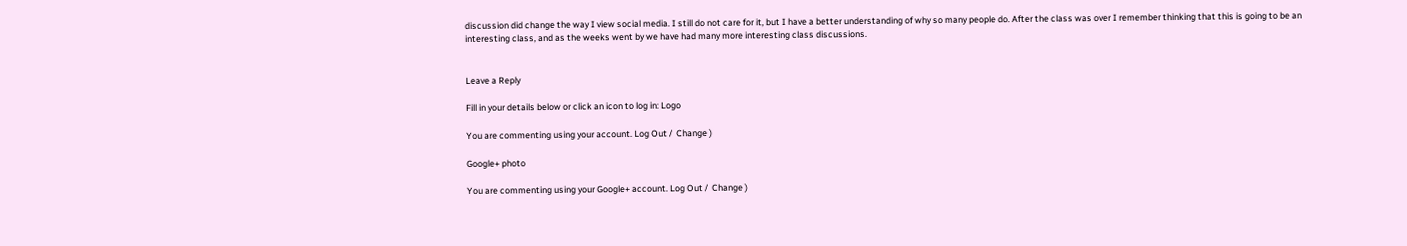discussion did change the way I view social media. I still do not care for it, but I have a better understanding of why so many people do. After the class was over I remember thinking that this is going to be an interesting class, and as the weeks went by we have had many more interesting class discussions.


Leave a Reply

Fill in your details below or click an icon to log in: Logo

You are commenting using your account. Log Out /  Change )

Google+ photo

You are commenting using your Google+ account. Log Out /  Change )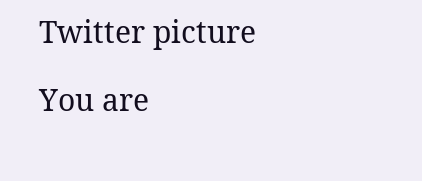Twitter picture

You are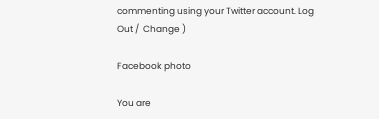commenting using your Twitter account. Log Out /  Change )

Facebook photo

You are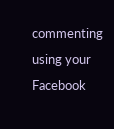commenting using your Facebook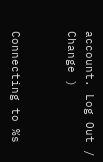account. Log Out /  Change )


Connecting to %s